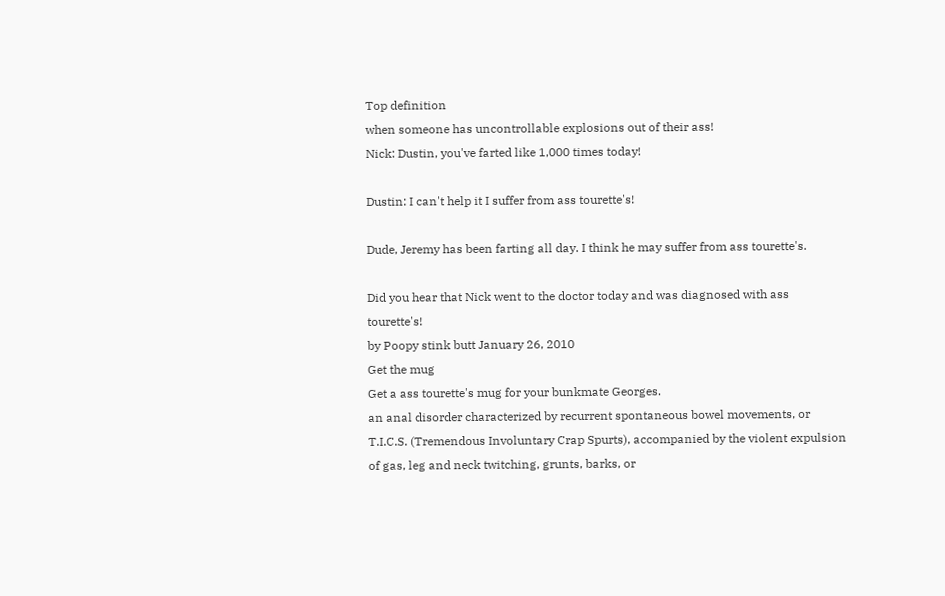Top definition
when someone has uncontrollable explosions out of their ass!
Nick: Dustin, you've farted like 1,000 times today!

Dustin: I can't help it I suffer from ass tourette's!

Dude, Jeremy has been farting all day. I think he may suffer from ass tourette's.

Did you hear that Nick went to the doctor today and was diagnosed with ass tourette's!
by Poopy stink butt January 26, 2010
Get the mug
Get a ass tourette's mug for your bunkmate Georges.
an anal disorder characterized by recurrent spontaneous bowel movements, or T.I.C.S. (Tremendous Involuntary Crap Spurts), accompanied by the violent expulsion of gas, leg and neck twitching, grunts, barks, or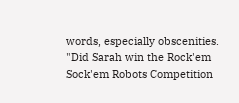words, especially obscenities.
"Did Sarah win the Rock'em Sock'em Robots Competition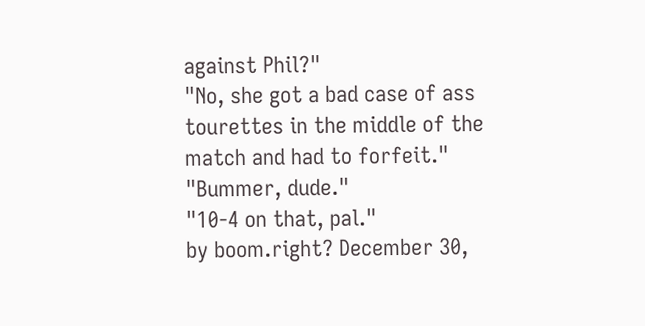against Phil?"
"No, she got a bad case of ass tourettes in the middle of the match and had to forfeit."
"Bummer, dude."
"10-4 on that, pal."
by boom.right? December 30,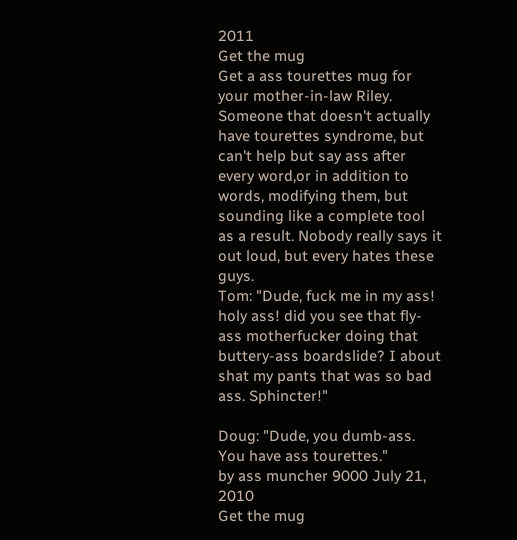2011
Get the mug
Get a ass tourettes mug for your mother-in-law Riley.
Someone that doesn't actually have tourettes syndrome, but can't help but say ass after every word,or in addition to words, modifying them, but sounding like a complete tool as a result. Nobody really says it out loud, but every hates these guys.
Tom: "Dude, fuck me in my ass! holy ass! did you see that fly-ass motherfucker doing that buttery-ass boardslide? I about shat my pants that was so bad ass. Sphincter!"

Doug: "Dude, you dumb-ass. You have ass tourettes."
by ass muncher 9000 July 21, 2010
Get the mug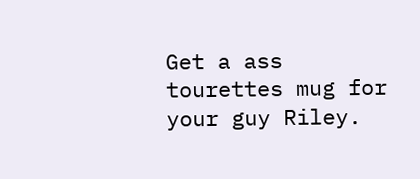Get a ass tourettes mug for your guy Riley.